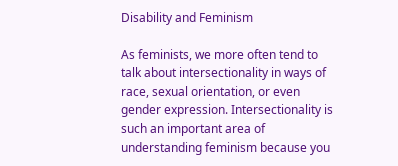Disability and Feminism

As feminists, we more often tend to talk about intersectionality in ways of race, sexual orientation, or even gender expression. Intersectionality is such an important area of understanding feminism because you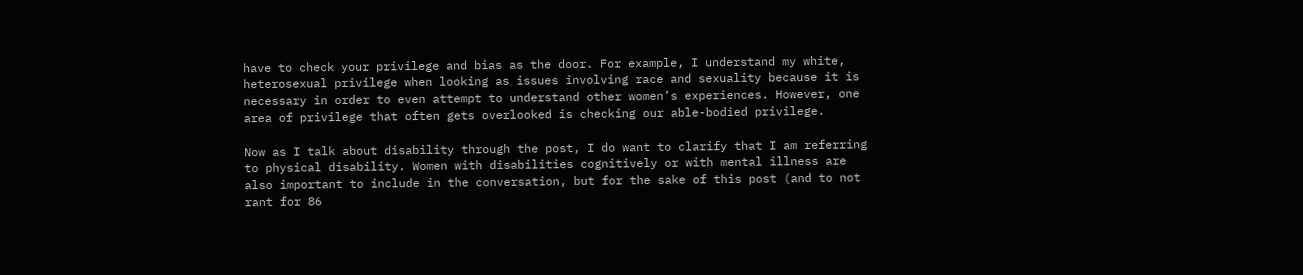have to check your privilege and bias as the door. For example, I understand my white, heterosexual privilege when looking as issues involving race and sexuality because it is necessary in order to even attempt to understand other women’s experiences. However, one area of privilege that often gets overlooked is checking our able-bodied privilege.

Now as I talk about disability through the post, I do want to clarify that I am referring to physical disability. Women with disabilities cognitively or with mental illness are also important to include in the conversation, but for the sake of this post (and to not rant for 86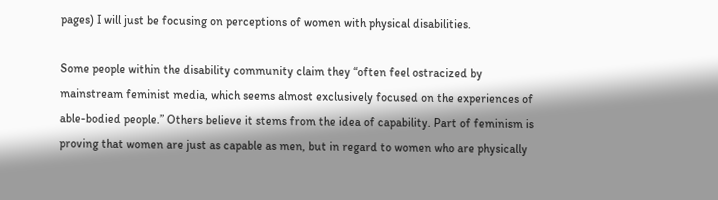pages) I will just be focusing on perceptions of women with physical disabilities.

Some people within the disability community claim they “often feel ostracized by mainstream feminist media, which seems almost exclusively focused on the experiences of able-bodied people.” Others believe it stems from the idea of capability. Part of feminism is proving that women are just as capable as men, but in regard to women who are physically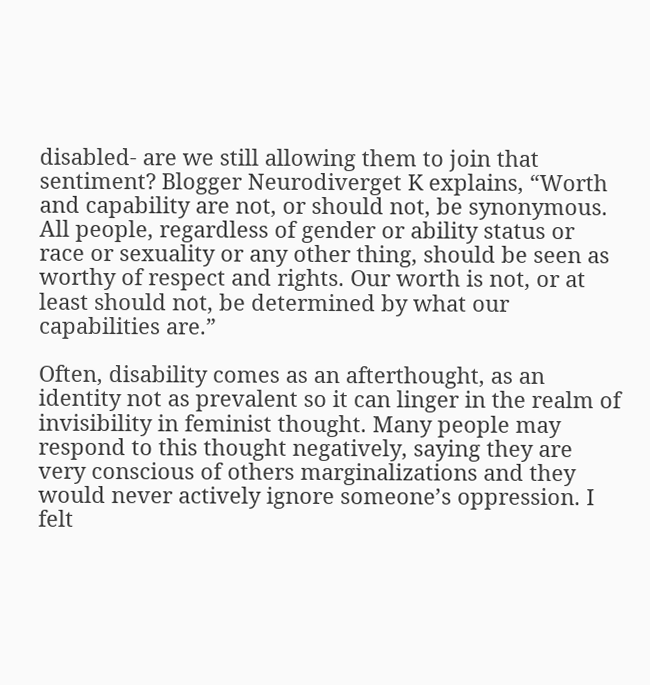disabled- are we still allowing them to join that sentiment? Blogger Neurodiverget K explains, “Worth and capability are not, or should not, be synonymous. All people, regardless of gender or ability status or race or sexuality or any other thing, should be seen as worthy of respect and rights. Our worth is not, or at least should not, be determined by what our capabilities are.”

Often, disability comes as an afterthought, as an identity not as prevalent so it can linger in the realm of invisibility in feminist thought. Many people may respond to this thought negatively, saying they are very conscious of others marginalizations and they would never actively ignore someone’s oppression. I felt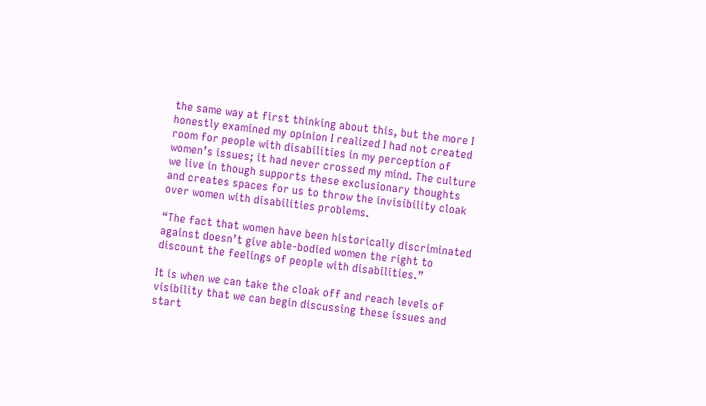the same way at first thinking about this, but the more I honestly examined my opinion I realized I had not created room for people with disabilities in my perception of women’s issues; it had never crossed my mind. The culture we live in though supports these exclusionary thoughts and creates spaces for us to throw the invisibility cloak over women with disabilities problems.

“The fact that women have been historically discriminated against doesn’t give able-bodied women the right to discount the feelings of people with disabilities.”

It is when we can take the cloak off and reach levels of visibility that we can begin discussing these issues and start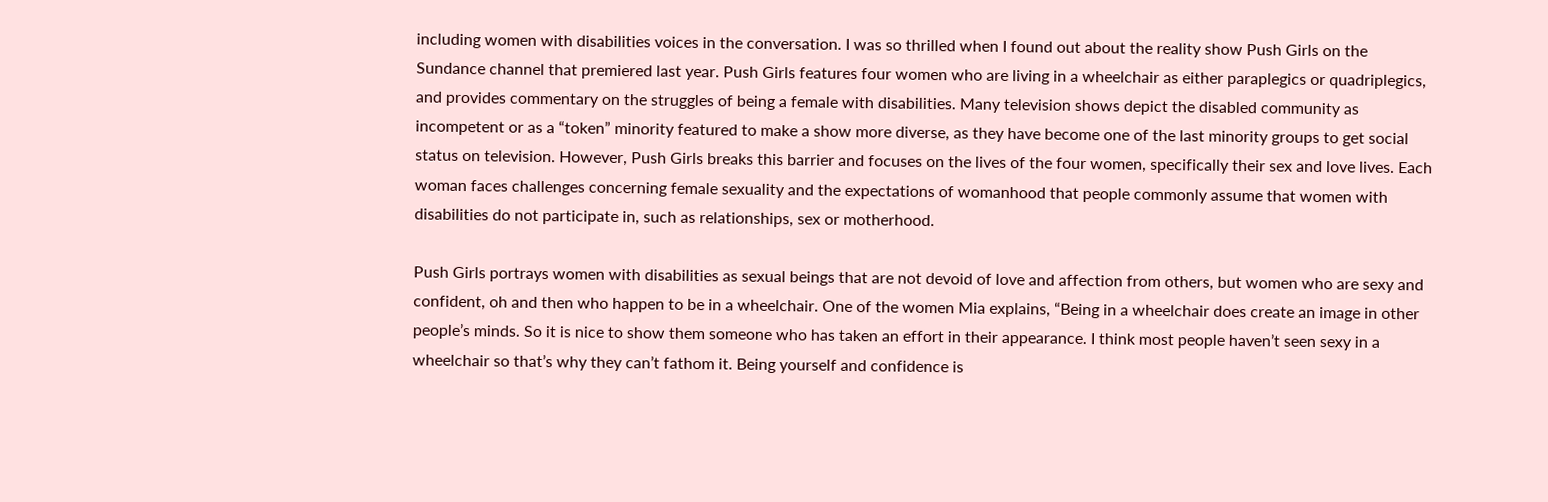including women with disabilities voices in the conversation. I was so thrilled when I found out about the reality show Push Girls on the Sundance channel that premiered last year. Push Girls features four women who are living in a wheelchair as either paraplegics or quadriplegics, and provides commentary on the struggles of being a female with disabilities. Many television shows depict the disabled community as incompetent or as a “token” minority featured to make a show more diverse, as they have become one of the last minority groups to get social status on television. However, Push Girls breaks this barrier and focuses on the lives of the four women, specifically their sex and love lives. Each woman faces challenges concerning female sexuality and the expectations of womanhood that people commonly assume that women with disabilities do not participate in, such as relationships, sex or motherhood.

Push Girls portrays women with disabilities as sexual beings that are not devoid of love and affection from others, but women who are sexy and confident, oh and then who happen to be in a wheelchair. One of the women Mia explains, “Being in a wheelchair does create an image in other people’s minds. So it is nice to show them someone who has taken an effort in their appearance. I think most people haven’t seen sexy in a wheelchair so that’s why they can’t fathom it. Being yourself and confidence is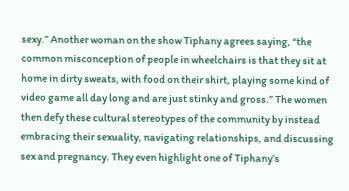sexy.” Another woman on the show Tiphany agrees saying, “the common misconception of people in wheelchairs is that they sit at home in dirty sweats, with food on their shirt, playing some kind of video game all day long and are just stinky and gross.” The women then defy these cultural stereotypes of the community by instead embracing their sexuality, navigating relationships, and discussing sex and pregnancy. They even highlight one of Tiphany’s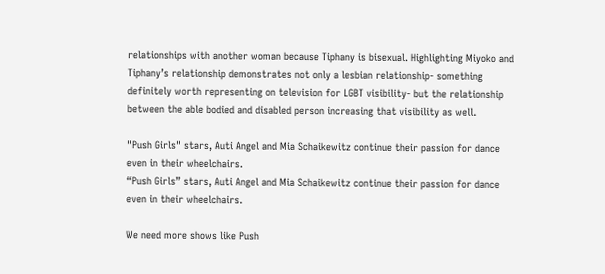relationships with another woman because Tiphany is bisexual. Highlighting Miyoko and Tiphany’s relationship demonstrates not only a lesbian relationship- something definitely worth representing on television for LGBT visibility- but the relationship between the able bodied and disabled person increasing that visibility as well.

"Push Girls" stars, Auti Angel and Mia Schaikewitz continue their passion for dance even in their wheelchairs.
“Push Girls” stars, Auti Angel and Mia Schaikewitz continue their passion for dance even in their wheelchairs.

We need more shows like Push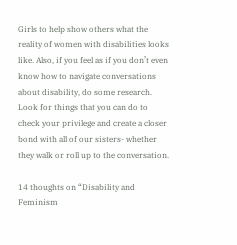Girls to help show others what the reality of women with disabilities looks like. Also, if you feel as if you don’t even know how to navigate conversations about disability, do some research. Look for things that you can do to check your privilege and create a closer bond with all of our sisters- whether they walk or roll up to the conversation.

14 thoughts on “Disability and Feminism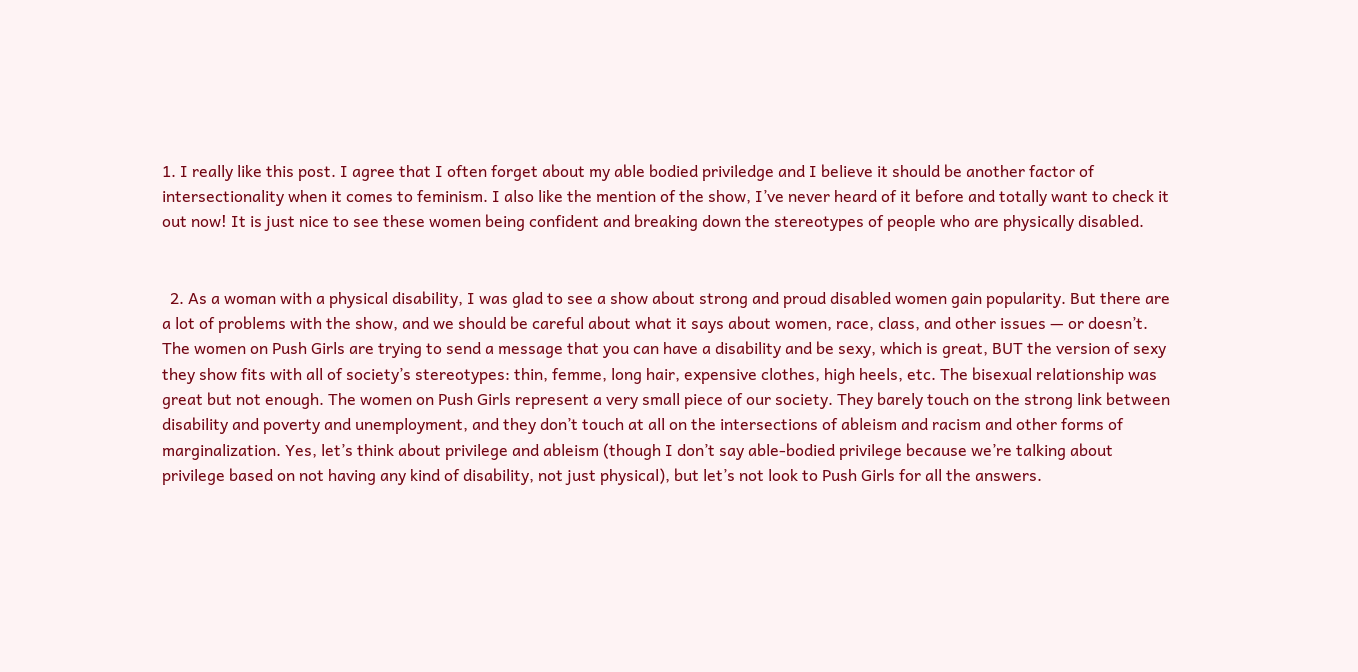1. I really like this post. I agree that I often forget about my able bodied priviledge and I believe it should be another factor of intersectionality when it comes to feminism. I also like the mention of the show, I’ve never heard of it before and totally want to check it out now! It is just nice to see these women being confident and breaking down the stereotypes of people who are physically disabled.


  2. As a woman with a physical disability, I was glad to see a show about strong and proud disabled women gain popularity. But there are a lot of problems with the show, and we should be careful about what it says about women, race, class, and other issues — or doesn’t. The women on Push Girls are trying to send a message that you can have a disability and be sexy, which is great, BUT the version of sexy they show fits with all of society’s stereotypes: thin, femme, long hair, expensive clothes, high heels, etc. The bisexual relationship was great but not enough. The women on Push Girls represent a very small piece of our society. They barely touch on the strong link between disability and poverty and unemployment, and they don’t touch at all on the intersections of ableism and racism and other forms of marginalization. Yes, let’s think about privilege and ableism (though I don’t say able-bodied privilege because we’re talking about privilege based on not having any kind of disability, not just physical), but let’s not look to Push Girls for all the answers.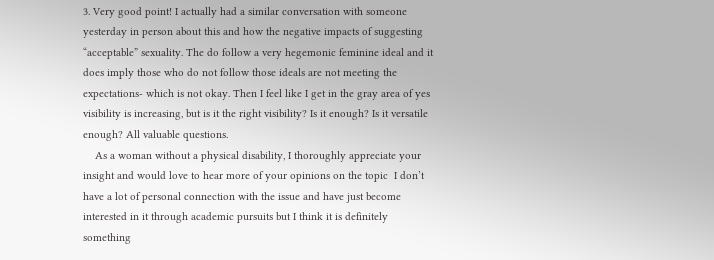3. Very good point! I actually had a similar conversation with someone yesterday in person about this and how the negative impacts of suggesting “acceptable” sexuality. The do follow a very hegemonic feminine ideal and it does imply those who do not follow those ideals are not meeting the expectations- which is not okay. Then I feel like I get in the gray area of yes visibility is increasing, but is it the right visibility? Is it enough? Is it versatile enough? All valuable questions.
    As a woman without a physical disability, I thoroughly appreciate your insight and would love to hear more of your opinions on the topic  I don’t have a lot of personal connection with the issue and have just become interested in it through academic pursuits but I think it is definitely something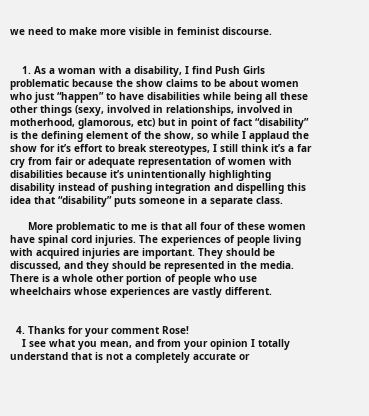we need to make more visible in feminist discourse.


    1. As a woman with a disability, I find Push Girls problematic because the show claims to be about women who just “happen” to have disabilities while being all these other things (sexy, involved in relationships, involved in motherhood, glamorous, etc) but in point of fact “disability” is the defining element of the show, so while I applaud the show for it’s effort to break stereotypes, I still think it’s a far cry from fair or adequate representation of women with disabilities because it’s unintentionally highlighting disability instead of pushing integration and dispelling this idea that “disability” puts someone in a separate class.

      More problematic to me is that all four of these women have spinal cord injuries. The experiences of people living with acquired injuries are important. They should be discussed, and they should be represented in the media. There is a whole other portion of people who use wheelchairs whose experiences are vastly different.


  4. Thanks for your comment Rose!
    I see what you mean, and from your opinion I totally understand that is not a completely accurate or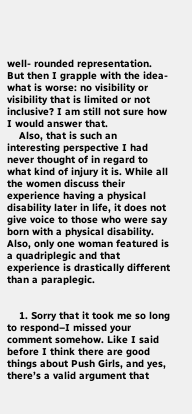well- rounded representation. But then I grapple with the idea- what is worse: no visibility or visibility that is limited or not inclusive? I am still not sure how I would answer that.
    Also, that is such an interesting perspective I had never thought of in regard to what kind of injury it is. While all the women discuss their experience having a physical disability later in life, it does not give voice to those who were say born with a physical disability. Also, only one woman featured is a quadriplegic and that experience is drastically different than a paraplegic.


    1. Sorry that it took me so long to respond–I missed your comment somehow. Like I said before I think there are good things about Push Girls, and yes, there’s a valid argument that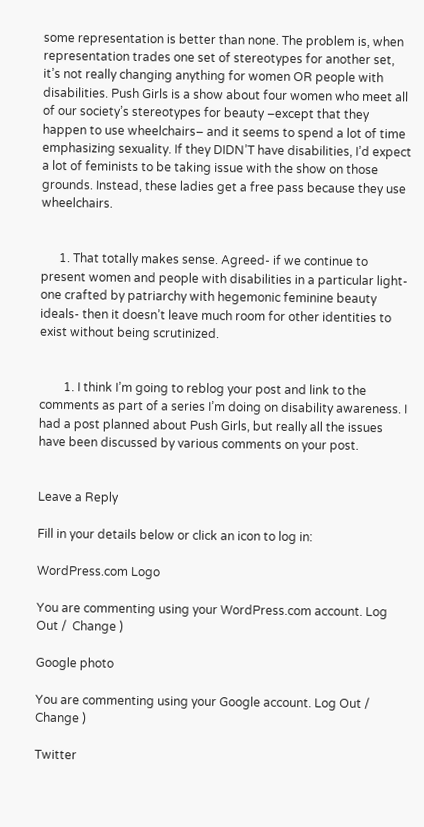some representation is better than none. The problem is, when representation trades one set of stereotypes for another set, it’s not really changing anything for women OR people with disabilities. Push Girls is a show about four women who meet all of our society’s stereotypes for beauty –except that they happen to use wheelchairs– and it seems to spend a lot of time emphasizing sexuality. If they DIDN’T have disabilities, I’d expect a lot of feminists to be taking issue with the show on those grounds. Instead, these ladies get a free pass because they use wheelchairs.


      1. That totally makes sense. Agreed- if we continue to present women and people with disabilities in a particular light- one crafted by patriarchy with hegemonic feminine beauty ideals- then it doesn’t leave much room for other identities to exist without being scrutinized.


        1. I think I’m going to reblog your post and link to the comments as part of a series I’m doing on disability awareness. I had a post planned about Push Girls, but really all the issues have been discussed by various comments on your post.


Leave a Reply

Fill in your details below or click an icon to log in:

WordPress.com Logo

You are commenting using your WordPress.com account. Log Out /  Change )

Google photo

You are commenting using your Google account. Log Out /  Change )

Twitter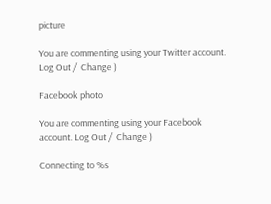picture

You are commenting using your Twitter account. Log Out /  Change )

Facebook photo

You are commenting using your Facebook account. Log Out /  Change )

Connecting to %s